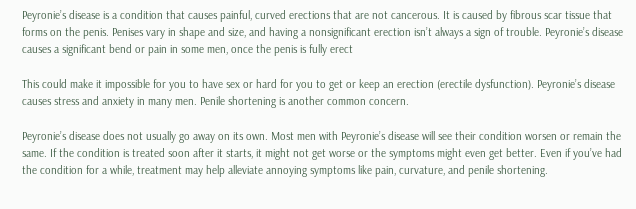Peyronie’s disease is a condition that causes painful, curved erections that are not cancerous. It is caused by fibrous scar tissue that forms on the penis. Penises vary in shape and size, and having a nonsignificant erection isn’t always a sign of trouble. Peyronie’s disease causes a significant bend or pain in some men, once the penis is fully erect

This could make it impossible for you to have sex or hard for you to get or keep an erection (erectile dysfunction). Peyronie’s disease causes stress and anxiety in many men. Penile shortening is another common concern.

Peyronie’s disease does not usually go away on its own. Most men with Peyronie’s disease will see their condition worsen or remain the same. If the condition is treated soon after it starts, it might not get worse or the symptoms might even get better. Even if you’ve had the condition for a while, treatment may help alleviate annoying symptoms like pain, curvature, and penile shortening.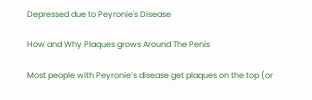Depressed due to Peyronie's Disease

How and Why Plaques grows Around The Penis

Most people with Peyronie’s disease get plaques on the top (or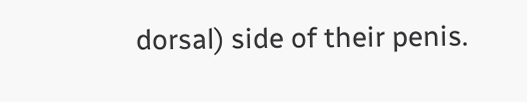dorsal) side of their penis.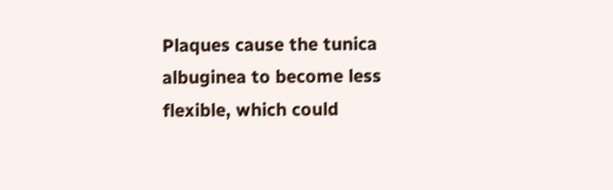Plaques cause the tunica albuginea to become less flexible, which could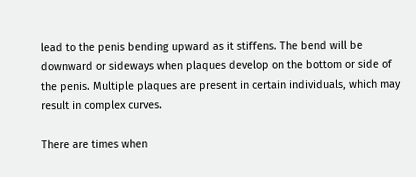lead to the penis bending upward as it stiffens. The bend will be downward or sideways when plaques develop on the bottom or side of the penis. Multiple plaques are present in certain individuals, which may result in complex curves.

There are times when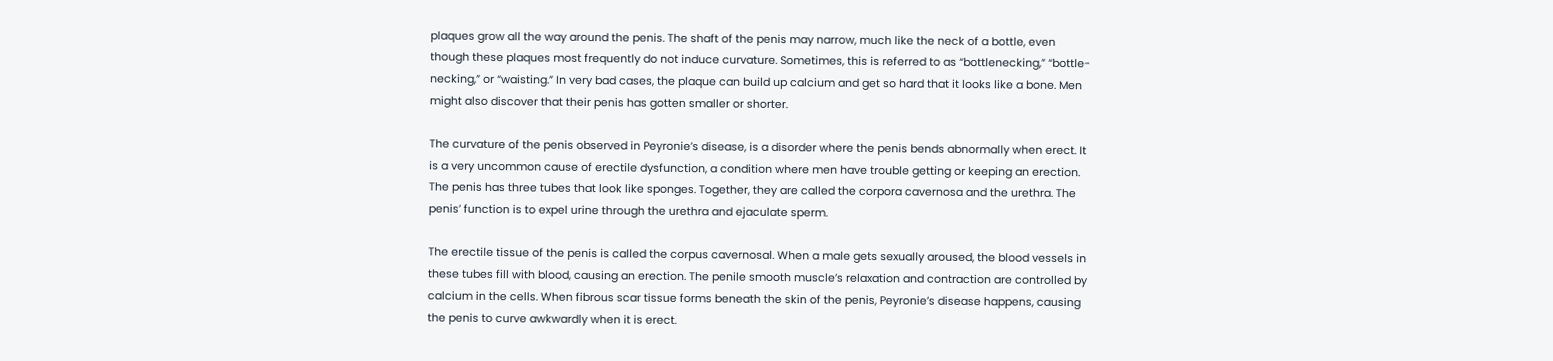plaques grow all the way around the penis. The shaft of the penis may narrow, much like the neck of a bottle, even though these plaques most frequently do not induce curvature. Sometimes, this is referred to as “bottlenecking,” “bottle-necking,” or “waisting.” In very bad cases, the plaque can build up calcium and get so hard that it looks like a bone. Men might also discover that their penis has gotten smaller or shorter.

The curvature of the penis observed in Peyronie’s disease, is a disorder where the penis bends abnormally when erect. It is a very uncommon cause of erectile dysfunction, a condition where men have trouble getting or keeping an erection. The penis has three tubes that look like sponges. Together, they are called the corpora cavernosa and the urethra. The penis’ function is to expel urine through the urethra and ejaculate sperm.

The erectile tissue of the penis is called the corpus cavernosal. When a male gets sexually aroused, the blood vessels in these tubes fill with blood, causing an erection. The penile smooth muscle’s relaxation and contraction are controlled by calcium in the cells. When fibrous scar tissue forms beneath the skin of the penis, Peyronie’s disease happens, causing the penis to curve awkwardly when it is erect.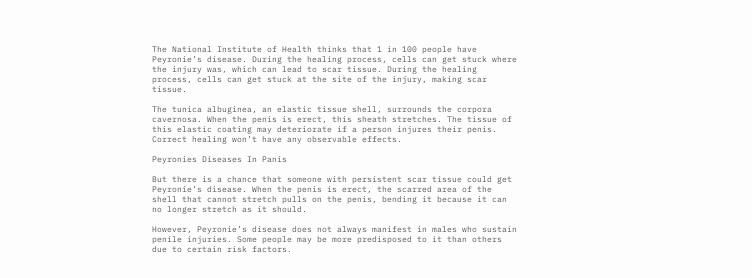The National Institute of Health thinks that 1 in 100 people have Peyronie’s disease. During the healing process, cells can get stuck where the injury was, which can lead to scar tissue. During the healing process, cells can get stuck at the site of the injury, making scar tissue.

The tunica albuginea, an elastic tissue shell, surrounds the corpora cavernosa. When the penis is erect, this sheath stretches. The tissue of this elastic coating may deteriorate if a person injures their penis. Correct healing won’t have any observable effects.

Peyronies Diseases In Panis

But there is a chance that someone with persistent scar tissue could get Peyronie’s disease. When the penis is erect, the scarred area of the shell that cannot stretch pulls on the penis, bending it because it can no longer stretch as it should.

However, Peyronie’s disease does not always manifest in males who sustain penile injuries. Some people may be more predisposed to it than others due to certain risk factors.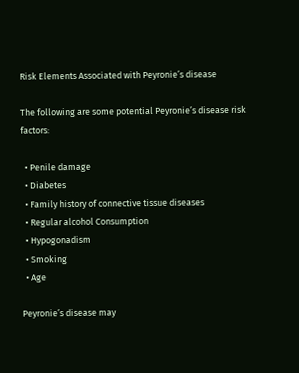Risk Elements Associated with Peyronie’s disease

The following are some potential Peyronie’s disease risk factors:

  • Penile damage
  • Diabetes
  • Family history of connective tissue diseases
  • Regular alcohol Consumption
  • Hypogonadism
  • Smoking
  • Age

Peyronie’s disease may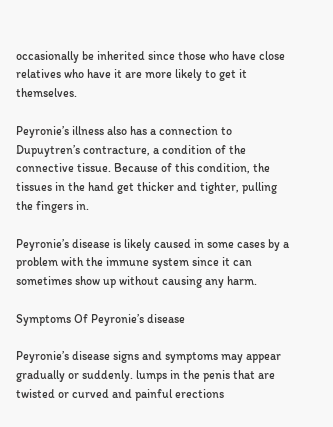occasionally be inherited since those who have close relatives who have it are more likely to get it themselves.

Peyronie’s illness also has a connection to Dupuytren’s contracture, a condition of the connective tissue. Because of this condition, the tissues in the hand get thicker and tighter, pulling the fingers in.

Peyronie’s disease is likely caused in some cases by a problem with the immune system since it can sometimes show up without causing any harm.

Symptoms Of Peyronie’s disease

Peyronie’s disease signs and symptoms may appear gradually or suddenly. lumps in the penis that are twisted or curved and painful erections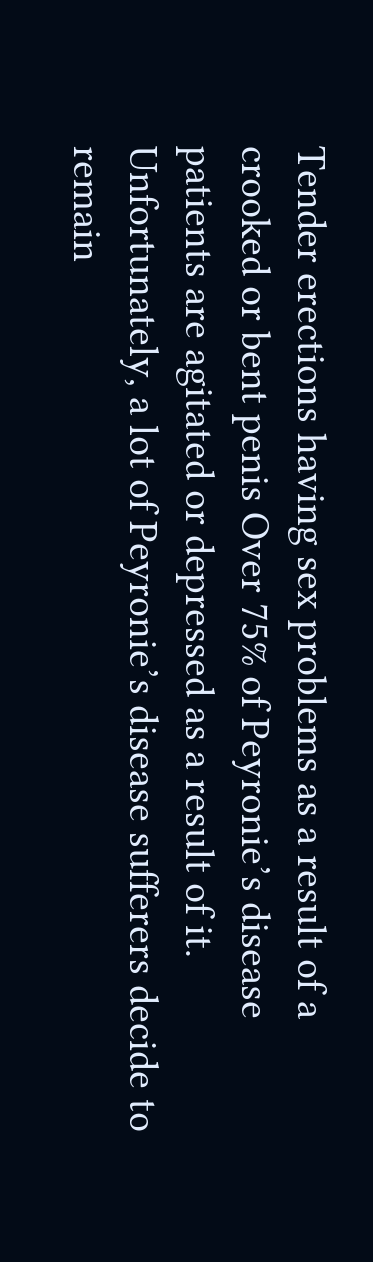Tender erections having sex problems as a result of a crooked or bent penis Over 75% of Peyronie’s disease patients are agitated or depressed as a result of it. Unfortunately, a lot of Peyronie’s disease sufferers decide to remain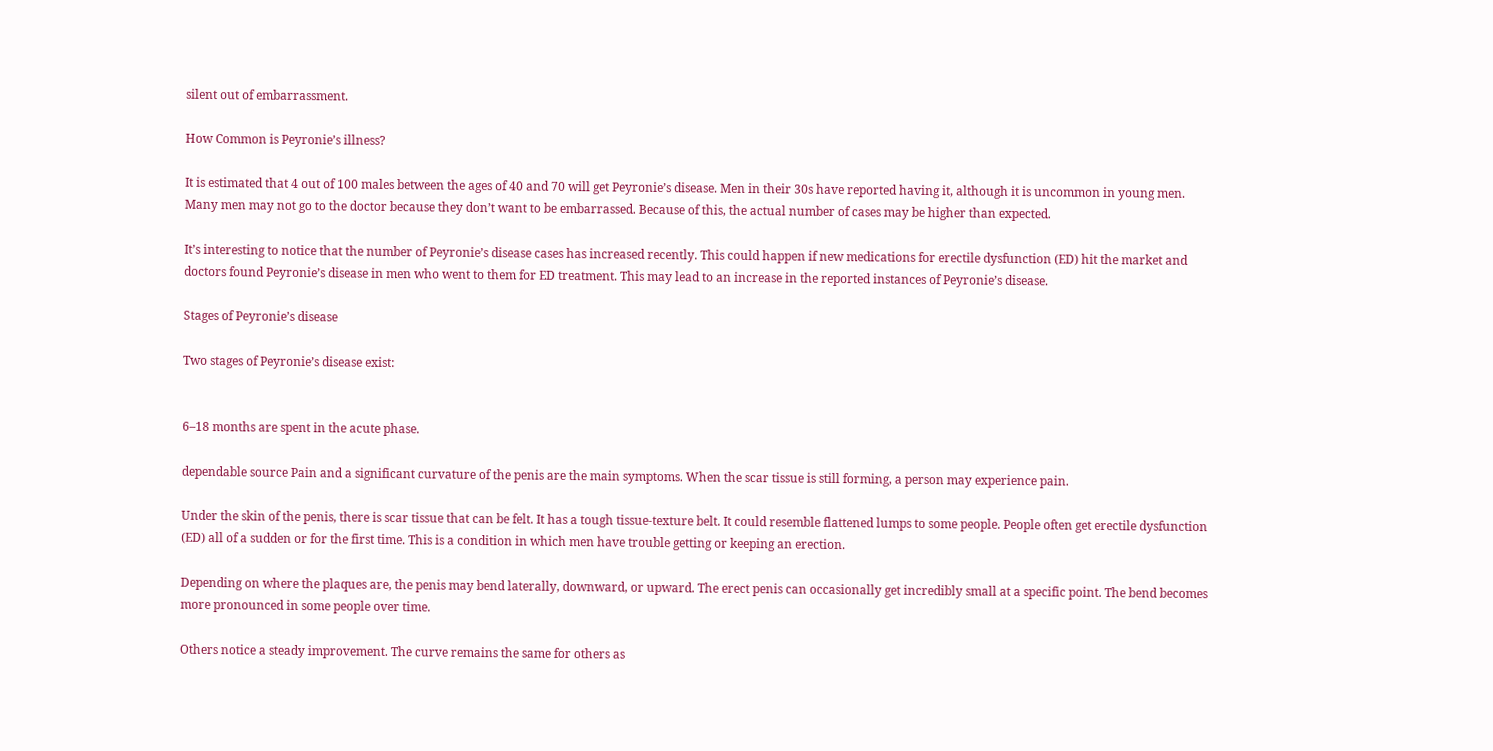silent out of embarrassment.

How Common is Peyronie’s illness?

It is estimated that 4 out of 100 males between the ages of 40 and 70 will get Peyronie’s disease. Men in their 30s have reported having it, although it is uncommon in young men. Many men may not go to the doctor because they don’t want to be embarrassed. Because of this, the actual number of cases may be higher than expected.

It’s interesting to notice that the number of Peyronie’s disease cases has increased recently. This could happen if new medications for erectile dysfunction (ED) hit the market and doctors found Peyronie’s disease in men who went to them for ED treatment. This may lead to an increase in the reported instances of Peyronie’s disease.

Stages of Peyronie’s disease

Two stages of Peyronie’s disease exist:


6–18 months are spent in the acute phase.

dependable source Pain and a significant curvature of the penis are the main symptoms. When the scar tissue is still forming, a person may experience pain.

Under the skin of the penis, there is scar tissue that can be felt. It has a tough tissue-texture belt. It could resemble flattened lumps to some people. People often get erectile dysfunction (ED) all of a sudden or for the first time. This is a condition in which men have trouble getting or keeping an erection.

Depending on where the plaques are, the penis may bend laterally, downward, or upward. The erect penis can occasionally get incredibly small at a specific point. The bend becomes more pronounced in some people over time.

Others notice a steady improvement. The curve remains the same for others as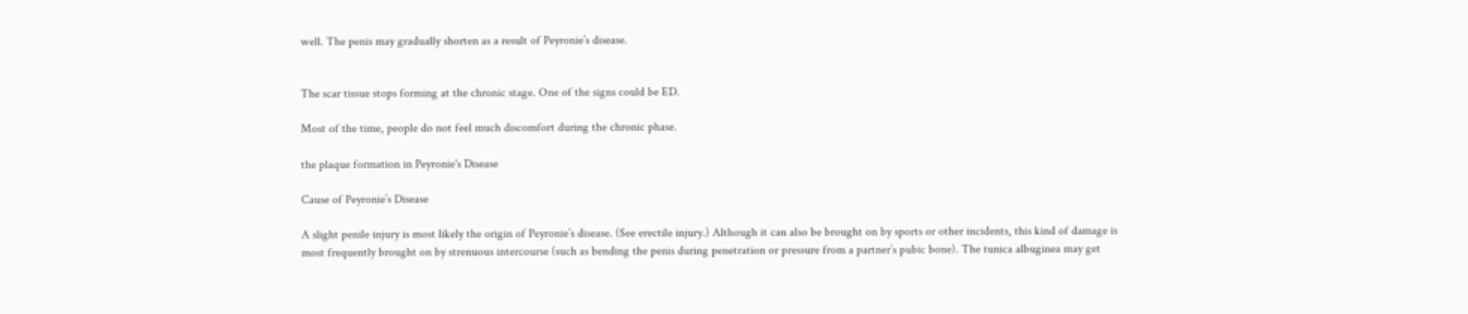well. The penis may gradually shorten as a result of Peyronie’s disease.


The scar tissue stops forming at the chronic stage. One of the signs could be ED.

Most of the time, people do not feel much discomfort during the chronic phase.

the plaque formation in Peyronie's Disease

Cause of Peyronie’s Disease

A slight penile injury is most likely the origin of Peyronie’s disease. (See erectile injury.) Although it can also be brought on by sports or other incidents, this kind of damage is most frequently brought on by strenuous intercourse (such as bending the penis during penetration or pressure from a partner’s pubic bone). The tunica albuginea may get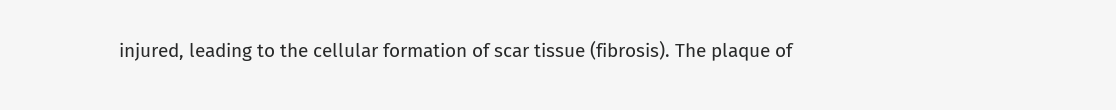injured, leading to the cellular formation of scar tissue (fibrosis). The plaque of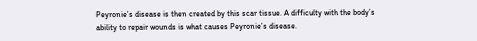Peyronie’s disease is then created by this scar tissue. A difficulty with the body’s ability to repair wounds is what causes Peyronie’s disease.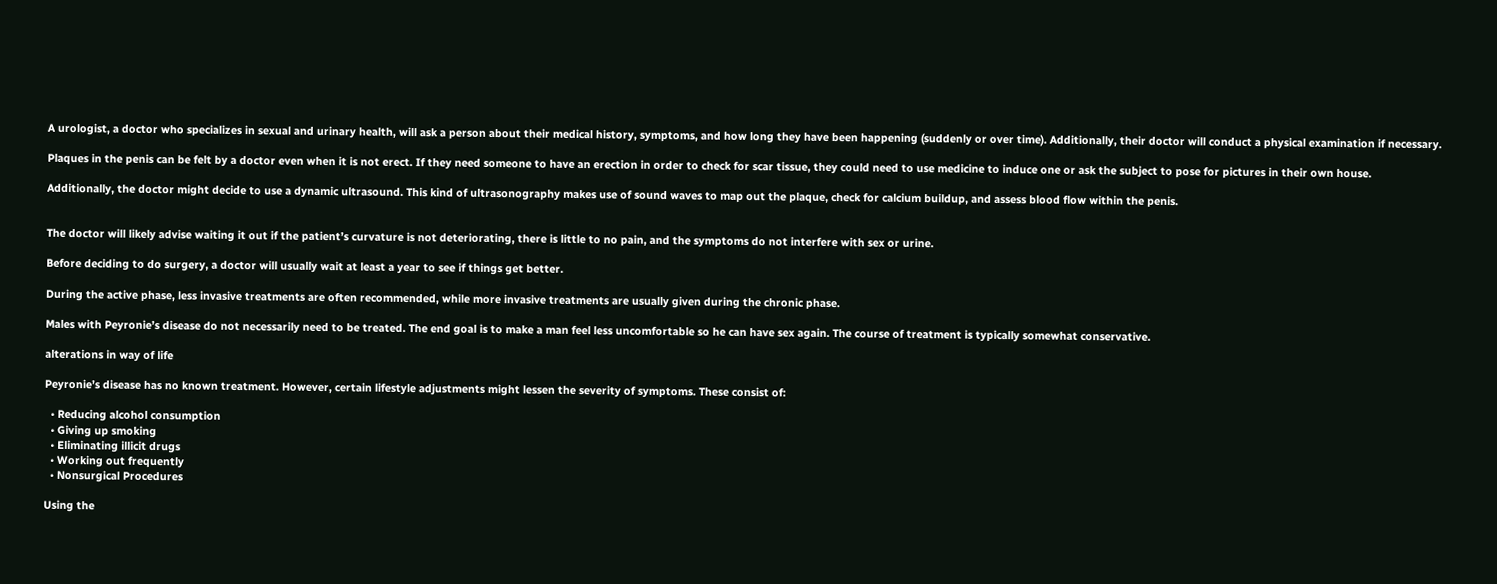A urologist, a doctor who specializes in sexual and urinary health, will ask a person about their medical history, symptoms, and how long they have been happening (suddenly or over time). Additionally, their doctor will conduct a physical examination if necessary.

Plaques in the penis can be felt by a doctor even when it is not erect. If they need someone to have an erection in order to check for scar tissue, they could need to use medicine to induce one or ask the subject to pose for pictures in their own house.

Additionally, the doctor might decide to use a dynamic ultrasound. This kind of ultrasonography makes use of sound waves to map out the plaque, check for calcium buildup, and assess blood flow within the penis.


The doctor will likely advise waiting it out if the patient’s curvature is not deteriorating, there is little to no pain, and the symptoms do not interfere with sex or urine.

Before deciding to do surgery, a doctor will usually wait at least a year to see if things get better.

During the active phase, less invasive treatments are often recommended, while more invasive treatments are usually given during the chronic phase.

Males with Peyronie’s disease do not necessarily need to be treated. The end goal is to make a man feel less uncomfortable so he can have sex again. The course of treatment is typically somewhat conservative.

alterations in way of life

Peyronie’s disease has no known treatment. However, certain lifestyle adjustments might lessen the severity of symptoms. These consist of:

  • Reducing alcohol consumption
  • Giving up smoking
  • Eliminating illicit drugs
  • Working out frequently
  • Nonsurgical Procedures

Using the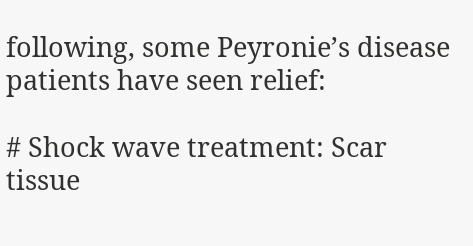following, some Peyronie’s disease patients have seen relief:

# Shock wave treatment: Scar tissue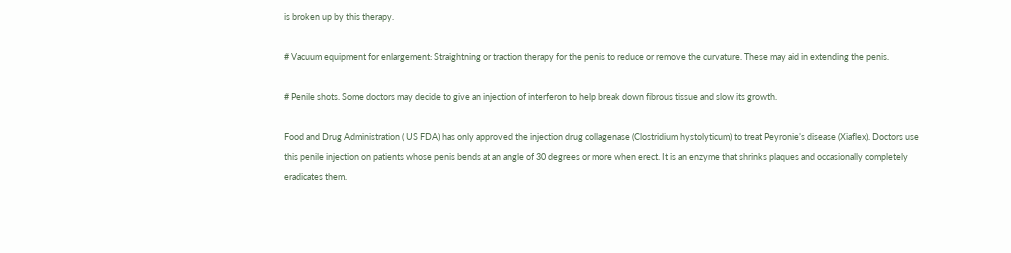is broken up by this therapy.

# Vacuum equipment for enlargement: Straightning or traction therapy for the penis to reduce or remove the curvature. These may aid in extending the penis.

# Penile shots. Some doctors may decide to give an injection of interferon to help break down fibrous tissue and slow its growth.

Food and Drug Administration ( US FDA) has only approved the injection drug collagenase (Clostridium hystolyticum) to treat Peyronie’s disease (Xiaflex). Doctors use this penile injection on patients whose penis bends at an angle of 30 degrees or more when erect. It is an enzyme that shrinks plaques and occasionally completely eradicates them.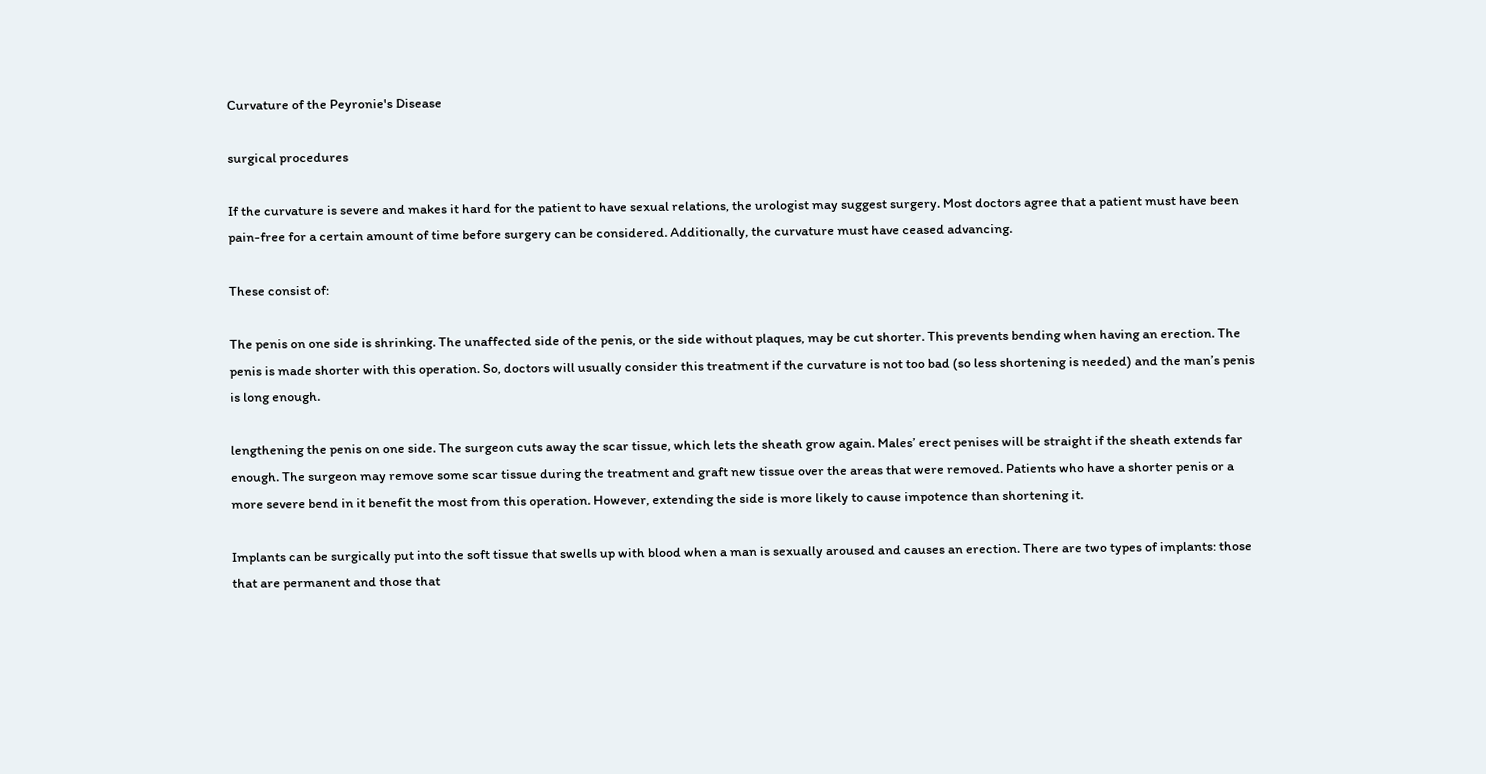Curvature of the Peyronie's Disease

surgical procedures

If the curvature is severe and makes it hard for the patient to have sexual relations, the urologist may suggest surgery. Most doctors agree that a patient must have been pain-free for a certain amount of time before surgery can be considered. Additionally, the curvature must have ceased advancing.

These consist of:

The penis on one side is shrinking. The unaffected side of the penis, or the side without plaques, may be cut shorter. This prevents bending when having an erection. The penis is made shorter with this operation. So, doctors will usually consider this treatment if the curvature is not too bad (so less shortening is needed) and the man’s penis is long enough.

lengthening the penis on one side. The surgeon cuts away the scar tissue, which lets the sheath grow again. Males’ erect penises will be straight if the sheath extends far enough. The surgeon may remove some scar tissue during the treatment and graft new tissue over the areas that were removed. Patients who have a shorter penis or a more severe bend in it benefit the most from this operation. However, extending the side is more likely to cause impotence than shortening it.

Implants can be surgically put into the soft tissue that swells up with blood when a man is sexually aroused and causes an erection. There are two types of implants: those that are permanent and those that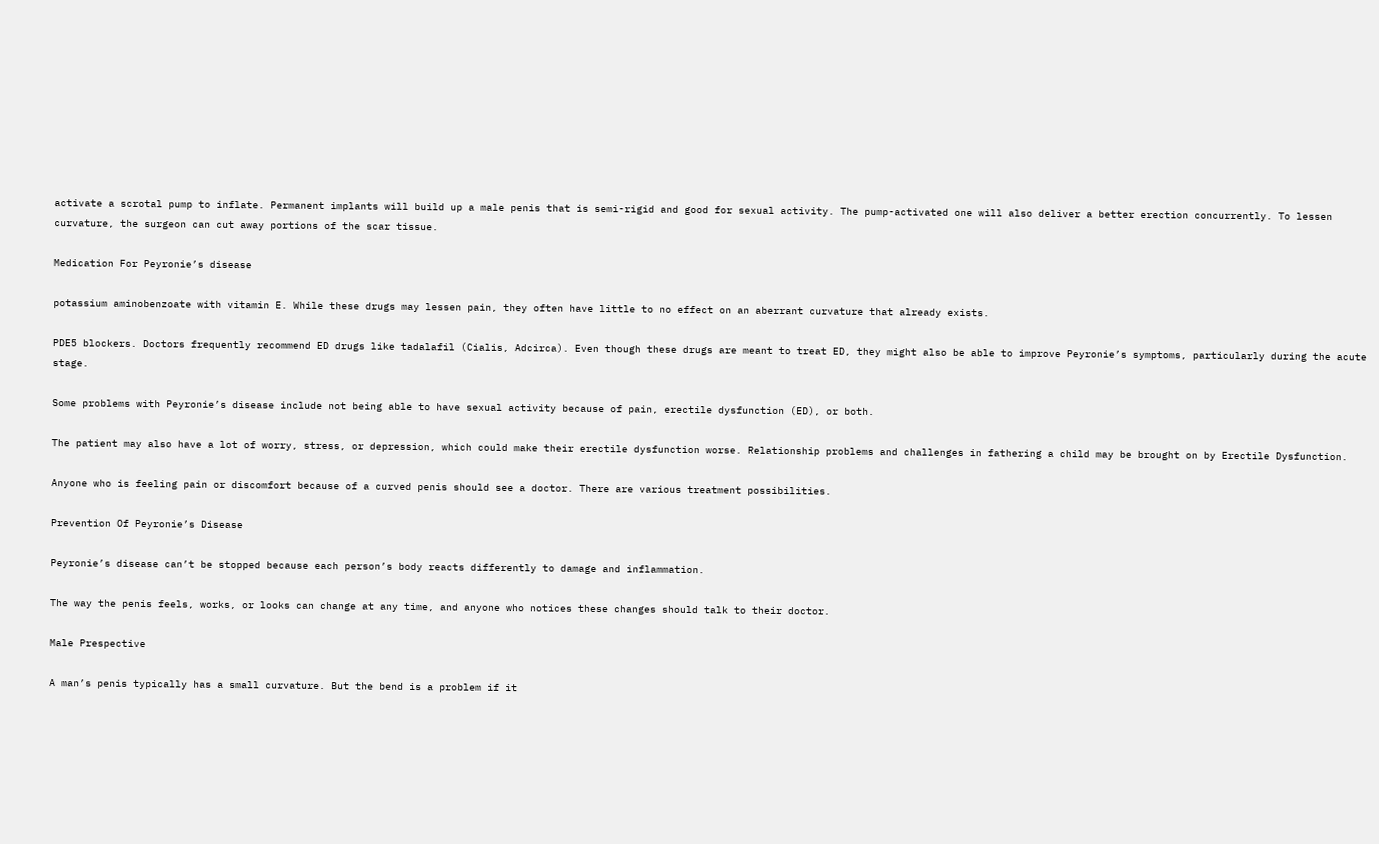activate a scrotal pump to inflate. Permanent implants will build up a male penis that is semi-rigid and good for sexual activity. The pump-activated one will also deliver a better erection concurrently. To lessen curvature, the surgeon can cut away portions of the scar tissue.

Medication For Peyronie’s disease

potassium aminobenzoate with vitamin E. While these drugs may lessen pain, they often have little to no effect on an aberrant curvature that already exists.

PDE5 blockers. Doctors frequently recommend ED drugs like tadalafil (Cialis, Adcirca). Even though these drugs are meant to treat ED, they might also be able to improve Peyronie’s symptoms, particularly during the acute stage.

Some problems with Peyronie’s disease include not being able to have sexual activity because of pain, erectile dysfunction (ED), or both.

The patient may also have a lot of worry, stress, or depression, which could make their erectile dysfunction worse. Relationship problems and challenges in fathering a child may be brought on by Erectile Dysfunction.

Anyone who is feeling pain or discomfort because of a curved penis should see a doctor. There are various treatment possibilities.

Prevention Of Peyronie’s Disease

Peyronie’s disease can’t be stopped because each person’s body reacts differently to damage and inflammation.

The way the penis feels, works, or looks can change at any time, and anyone who notices these changes should talk to their doctor.

Male Prespective

A man’s penis typically has a small curvature. But the bend is a problem if it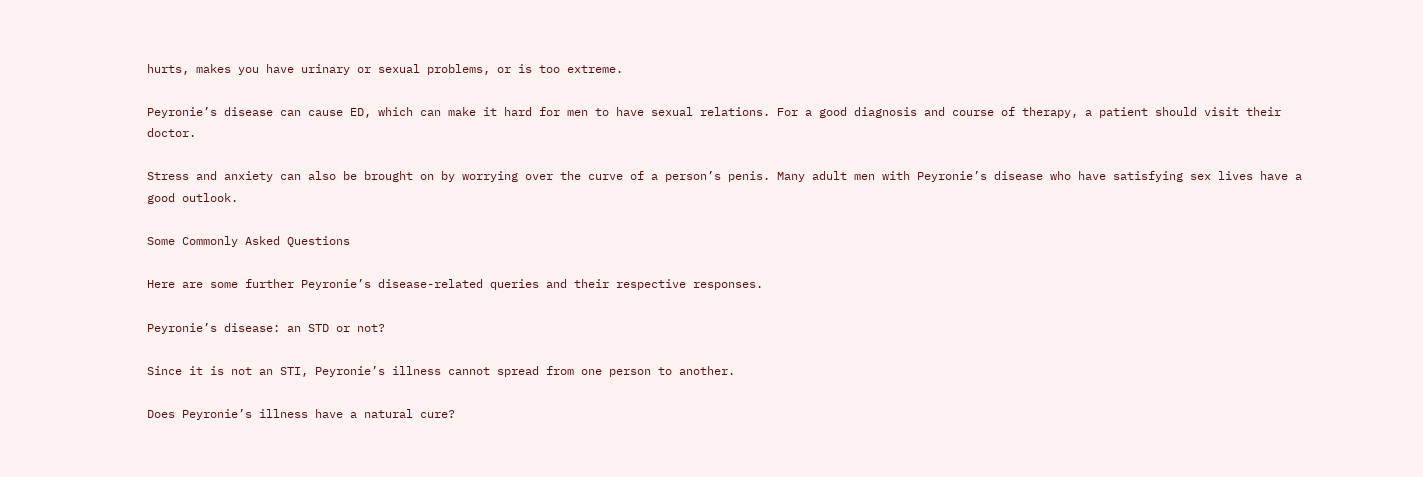hurts, makes you have urinary or sexual problems, or is too extreme.

Peyronie’s disease can cause ED, which can make it hard for men to have sexual relations. For a good diagnosis and course of therapy, a patient should visit their doctor.

Stress and anxiety can also be brought on by worrying over the curve of a person’s penis. Many adult men with Peyronie’s disease who have satisfying sex lives have a good outlook.

Some Commonly Asked Questions

Here are some further Peyronie’s disease-related queries and their respective responses.

Peyronie’s disease: an STD or not?

Since it is not an STI, Peyronie’s illness cannot spread from one person to another.

Does Peyronie’s illness have a natural cure?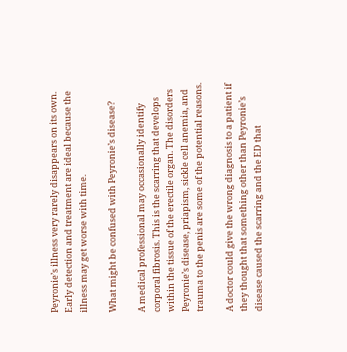Peyronie’s illness very rarely disappears on its own. Early detection and treatment are ideal because the illness may get worse with time.

What might be confused with Peyronie’s disease?

A medical professional may occasionally identify corporal fibrosis. This is the scarring that develops within the tissue of the erectile organ. The disorders Peyronie’s disease, priapism, sickle cell anemia, and trauma to the penis are some of the potential reasons.

A doctor could give the wrong diagnosis to a patient if they thought that something other than Peyronie’s disease caused the scarring and the ED that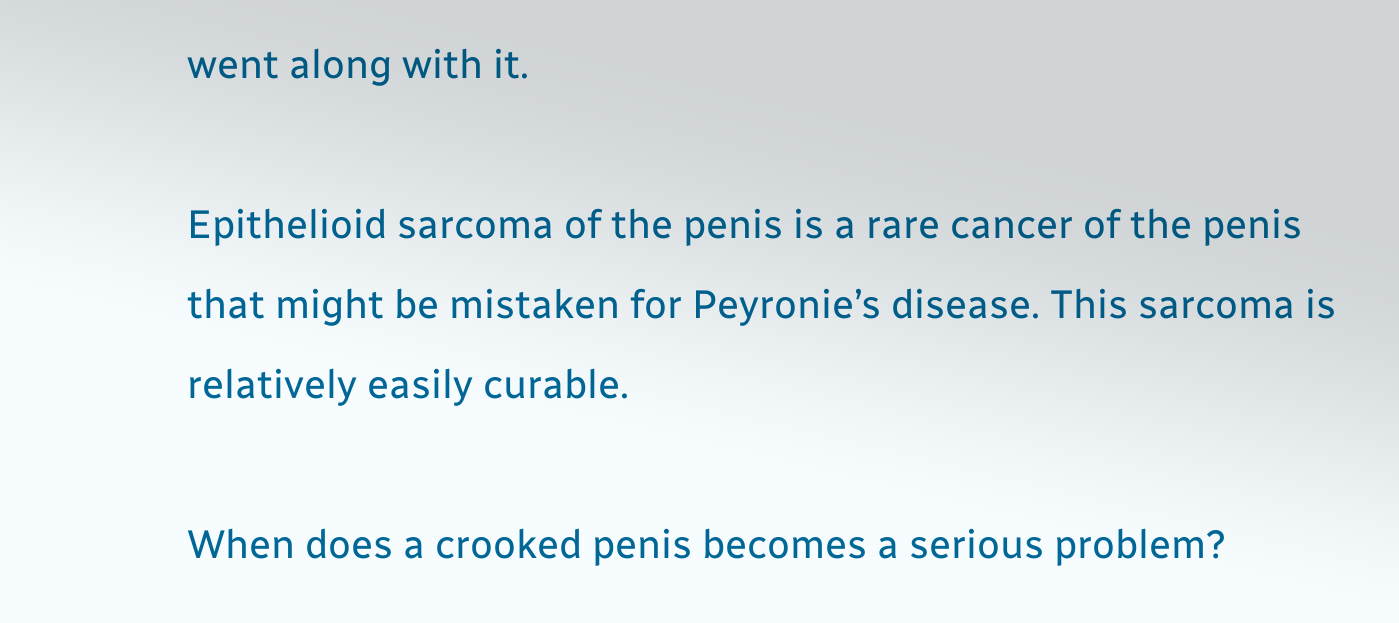went along with it.

Epithelioid sarcoma of the penis is a rare cancer of the penis that might be mistaken for Peyronie’s disease. This sarcoma is relatively easily curable.

When does a crooked penis becomes a serious problem?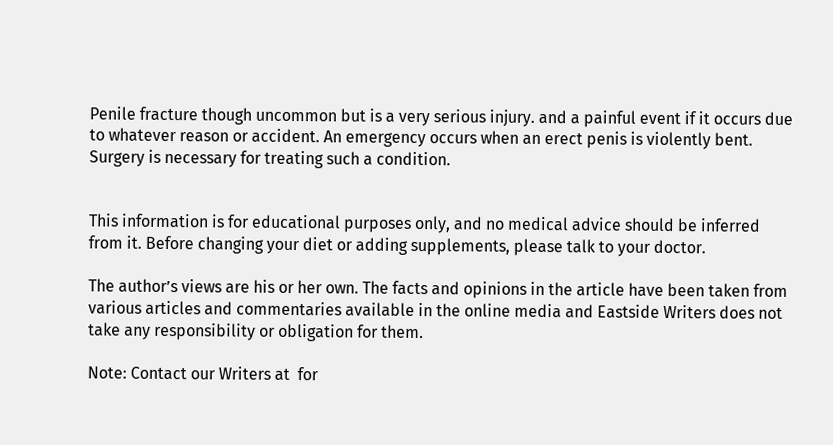Penile fracture though uncommon but is a very serious injury. and a painful event if it occurs due to whatever reason or accident. An emergency occurs when an erect penis is violently bent. Surgery is necessary for treating such a condition.


This information is for educational purposes only, and no medical advice should be inferred from it. Before changing your diet or adding supplements, please talk to your doctor.

The author’s views are his or her own. The facts and opinions in the article have been taken from various articles and commentaries available in the online media and Eastside Writers does not take any responsibility or obligation for them.

Note: Contact our Writers at  for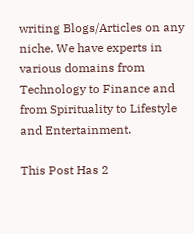writing Blogs/Articles on any niche. We have experts in various domains from Technology to Finance and from Spirituality to Lifestyle and Entertainment.

This Post Has 2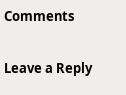Comments

Leave a Reply